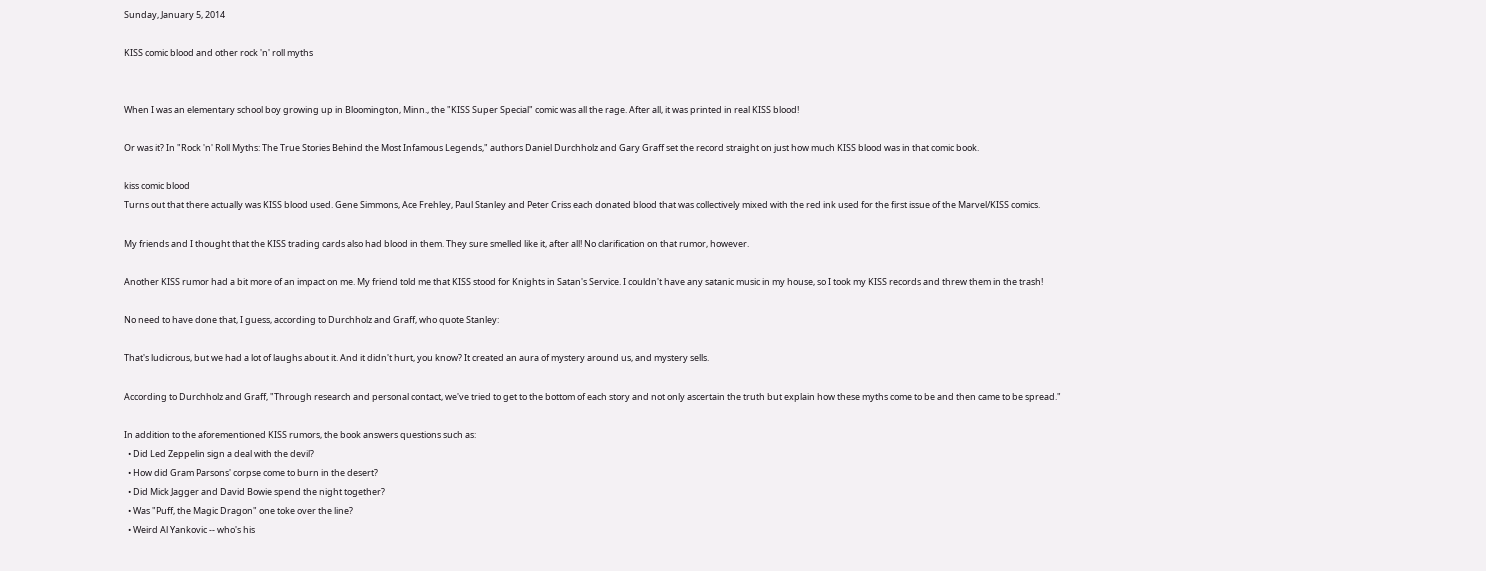Sunday, January 5, 2014

KISS comic blood and other rock 'n' roll myths


When I was an elementary school boy growing up in Bloomington, Minn., the "KISS Super Special" comic was all the rage. After all, it was printed in real KISS blood!

Or was it? In "Rock 'n' Roll Myths: The True Stories Behind the Most Infamous Legends," authors Daniel Durchholz and Gary Graff set the record straight on just how much KISS blood was in that comic book.

kiss comic blood
Turns out that there actually was KISS blood used. Gene Simmons, Ace Frehley, Paul Stanley and Peter Criss each donated blood that was collectively mixed with the red ink used for the first issue of the Marvel/KISS comics.

My friends and I thought that the KISS trading cards also had blood in them. They sure smelled like it, after all! No clarification on that rumor, however.

Another KISS rumor had a bit more of an impact on me. My friend told me that KISS stood for Knights in Satan's Service. I couldn't have any satanic music in my house, so I took my KISS records and threw them in the trash!

No need to have done that, I guess, according to Durchholz and Graff, who quote Stanley:

That's ludicrous, but we had a lot of laughs about it. And it didn't hurt, you know? It created an aura of mystery around us, and mystery sells.

According to Durchholz and Graff, "Through research and personal contact, we've tried to get to the bottom of each story and not only ascertain the truth but explain how these myths come to be and then came to be spread."

In addition to the aforementioned KISS rumors, the book answers questions such as:
  • Did Led Zeppelin sign a deal with the devil?
  • How did Gram Parsons' corpse come to burn in the desert?
  • Did Mick Jagger and David Bowie spend the night together?
  • Was "Puff, the Magic Dragon" one toke over the line?
  • Weird Al Yankovic -- who's his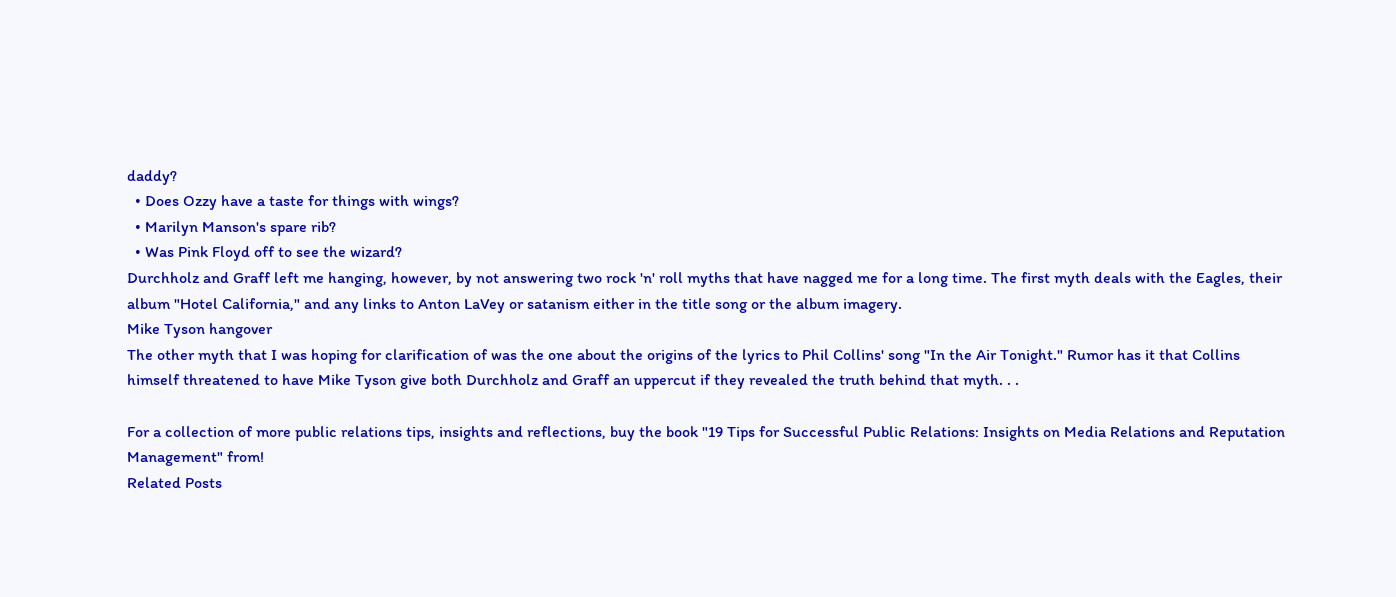daddy?
  • Does Ozzy have a taste for things with wings?
  • Marilyn Manson's spare rib?
  • Was Pink Floyd off to see the wizard?
Durchholz and Graff left me hanging, however, by not answering two rock 'n' roll myths that have nagged me for a long time. The first myth deals with the Eagles, their album "Hotel California," and any links to Anton LaVey or satanism either in the title song or the album imagery.
Mike Tyson hangover
The other myth that I was hoping for clarification of was the one about the origins of the lyrics to Phil Collins' song "In the Air Tonight." Rumor has it that Collins himself threatened to have Mike Tyson give both Durchholz and Graff an uppercut if they revealed the truth behind that myth. . .

For a collection of more public relations tips, insights and reflections, buy the book "19 Tips for Successful Public Relations: Insights on Media Relations and Reputation Management" from!
Related Posts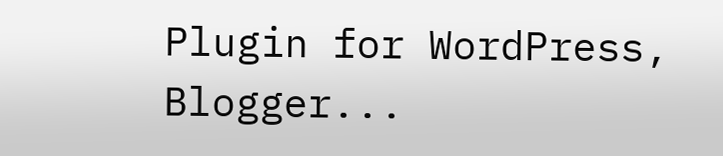Plugin for WordPress, Blogger...